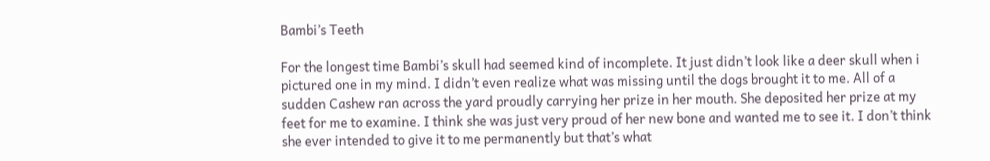Bambi’s Teeth

For the longest time Bambi’s skull had seemed kind of incomplete. It just didn’t look like a deer skull when i pictured one in my mind. I didn’t even realize what was missing until the dogs brought it to me. All of a sudden Cashew ran across the yard proudly carrying her prize in her mouth. She deposited her prize at my feet for me to examine. I think she was just very proud of her new bone and wanted me to see it. I don’t think she ever intended to give it to me permanently but that’s what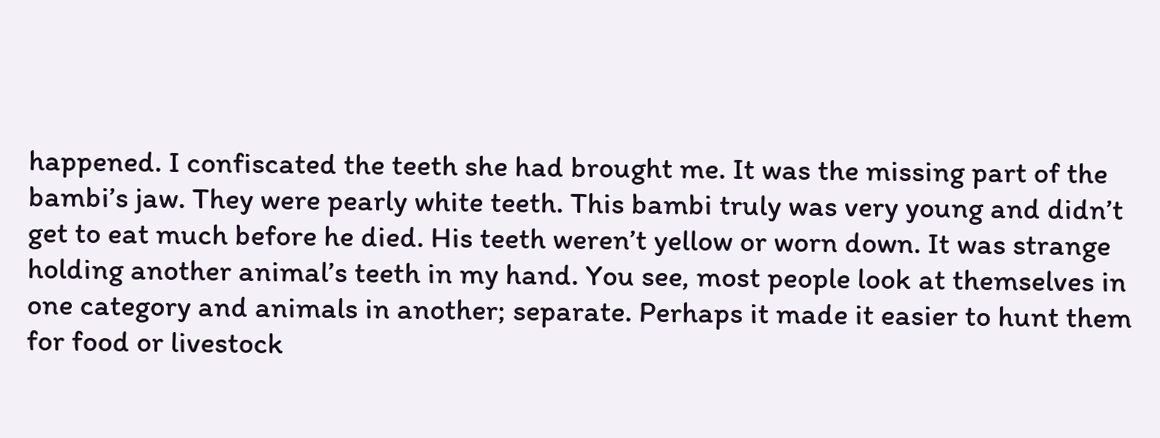happened. I confiscated the teeth she had brought me. It was the missing part of the bambi’s jaw. They were pearly white teeth. This bambi truly was very young and didn’t get to eat much before he died. His teeth weren’t yellow or worn down. It was strange holding another animal’s teeth in my hand. You see, most people look at themselves in one category and animals in another; separate. Perhaps it made it easier to hunt them for food or livestock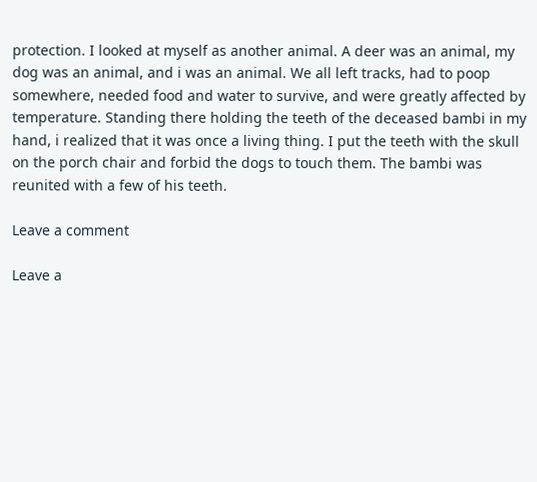protection. I looked at myself as another animal. A deer was an animal, my dog was an animal, and i was an animal. We all left tracks, had to poop somewhere, needed food and water to survive, and were greatly affected by temperature. Standing there holding the teeth of the deceased bambi in my hand, i realized that it was once a living thing. I put the teeth with the skull on the porch chair and forbid the dogs to touch them. The bambi was reunited with a few of his teeth.

Leave a comment

Leave a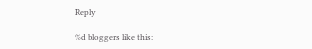Reply

%d bloggers like this: